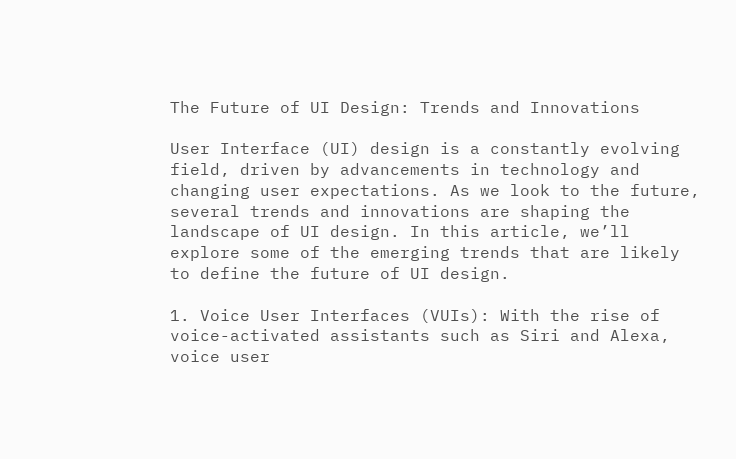The Future of UI Design: Trends and Innovations

User Interface (UI) design is a constantly evolving field, driven by advancements in technology and changing user expectations. As we look to the future, several trends and innovations are shaping the landscape of UI design. In this article, we’ll explore some of the emerging trends that are likely to define the future of UI design.

1. Voice User Interfaces (VUIs): With the rise of voice-activated assistants such as Siri and Alexa, voice user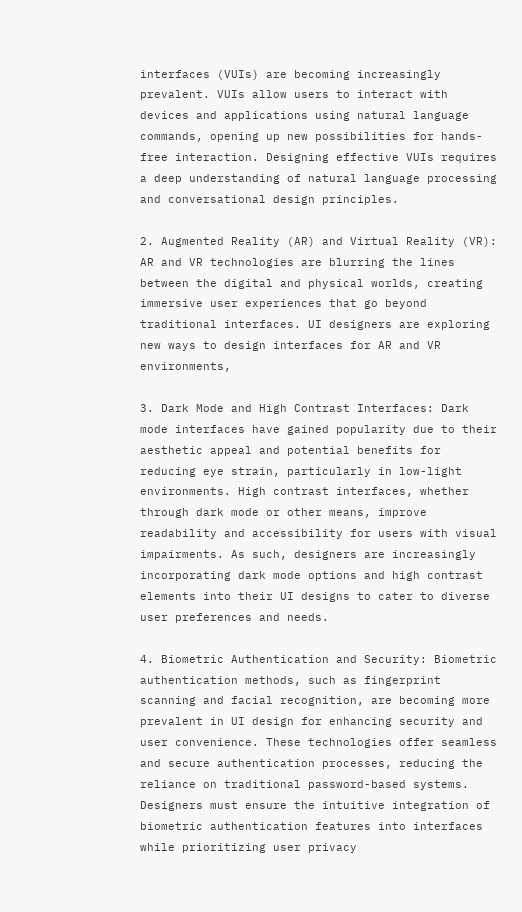interfaces (VUIs) are becoming increasingly prevalent. VUIs allow users to interact with devices and applications using natural language commands, opening up new possibilities for hands-free interaction. Designing effective VUIs requires a deep understanding of natural language processing and conversational design principles.

2. Augmented Reality (AR) and Virtual Reality (VR): AR and VR technologies are blurring the lines between the digital and physical worlds, creating immersive user experiences that go beyond traditional interfaces. UI designers are exploring new ways to design interfaces for AR and VR environments,

3. Dark Mode and High Contrast Interfaces: Dark mode interfaces have gained popularity due to their aesthetic appeal and potential benefits for reducing eye strain, particularly in low-light environments. High contrast interfaces, whether through dark mode or other means, improve readability and accessibility for users with visual impairments. As such, designers are increasingly incorporating dark mode options and high contrast elements into their UI designs to cater to diverse user preferences and needs.

4. Biometric Authentication and Security: Biometric authentication methods, such as fingerprint scanning and facial recognition, are becoming more prevalent in UI design for enhancing security and user convenience. These technologies offer seamless and secure authentication processes, reducing the reliance on traditional password-based systems. Designers must ensure the intuitive integration of biometric authentication features into interfaces while prioritizing user privacy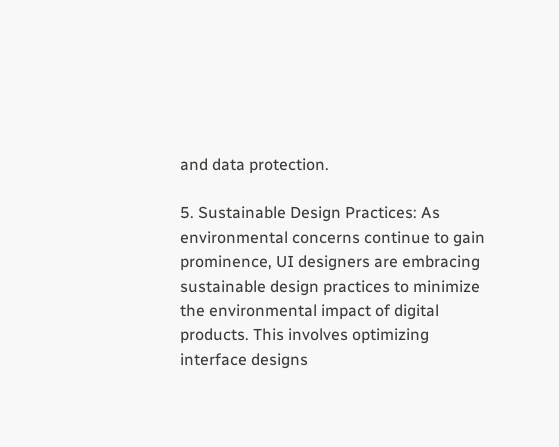and data protection.

5. Sustainable Design Practices: As environmental concerns continue to gain prominence, UI designers are embracing sustainable design practices to minimize the environmental impact of digital products. This involves optimizing interface designs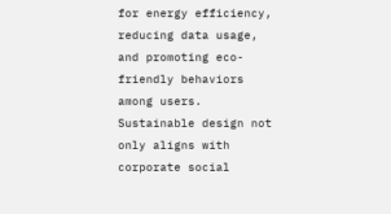for energy efficiency, reducing data usage, and promoting eco-friendly behaviors among users. Sustainable design not only aligns with corporate social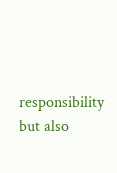responsibility but also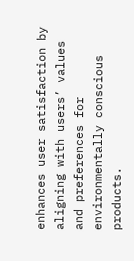enhances user satisfaction by aligning with users’ values and preferences for environmentally conscious products.